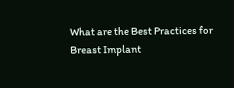What are the Best Practices for Breast Implant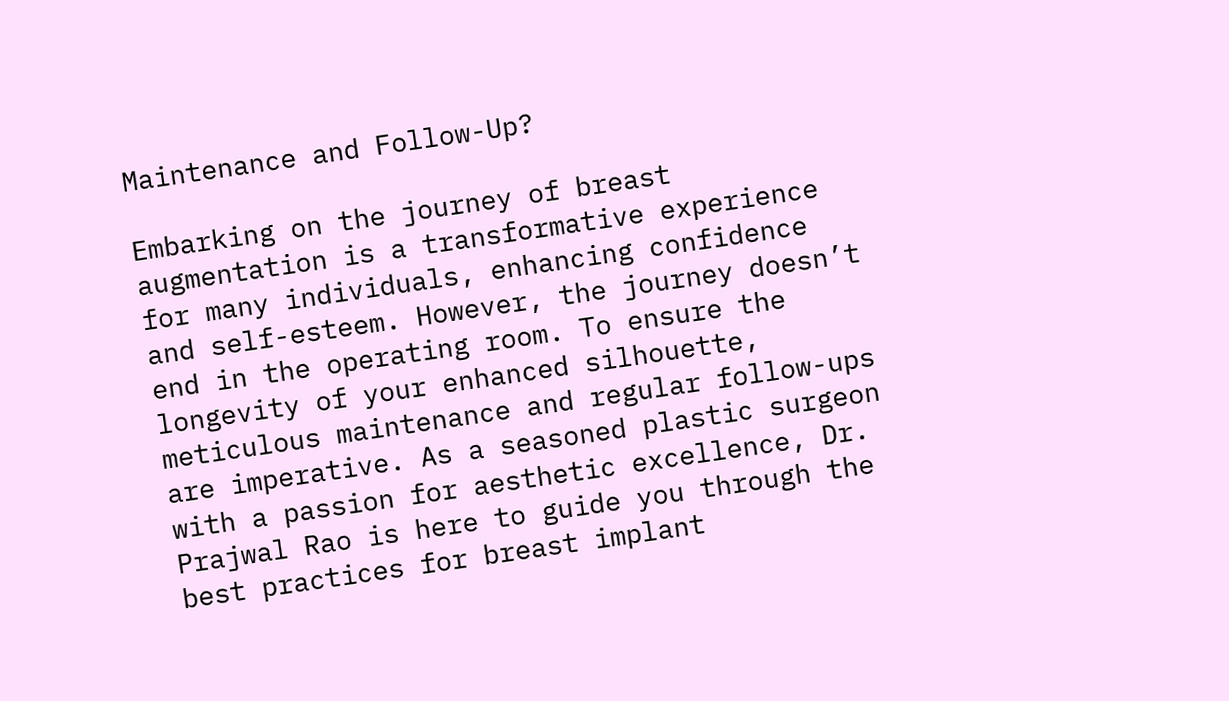Maintenance and Follow-Up?

Embarking on the journey of breast augmentation is a transformative experience for many individuals, enhancing confidence and self-esteem. However, the journey doesn’t end in the operating room. To ensure the longevity of your enhanced silhouette, meticulous maintenance and regular follow-ups are imperative. As a seasoned plastic surgeon with a passion for aesthetic excellence, Dr. Prajwal Rao is here to guide you through the best practices for breast implant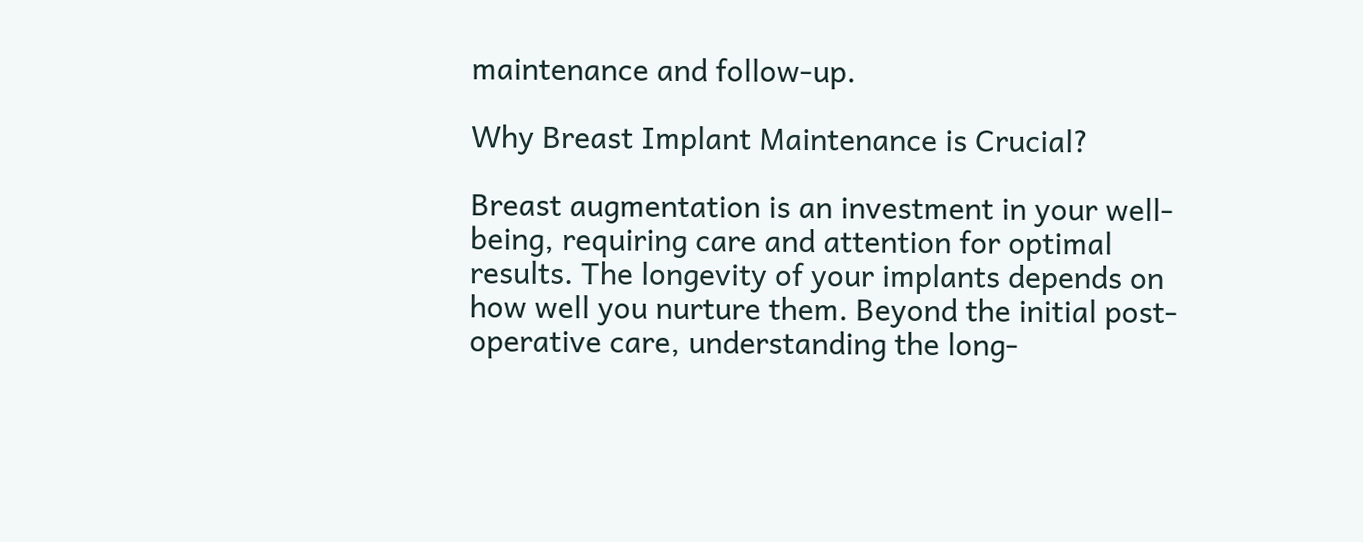maintenance and follow-up.

Why Breast Implant Maintenance is Crucial?

Breast augmentation is an investment in your well-being, requiring care and attention for optimal results. The longevity of your implants depends on how well you nurture them. Beyond the initial post-operative care, understanding the long-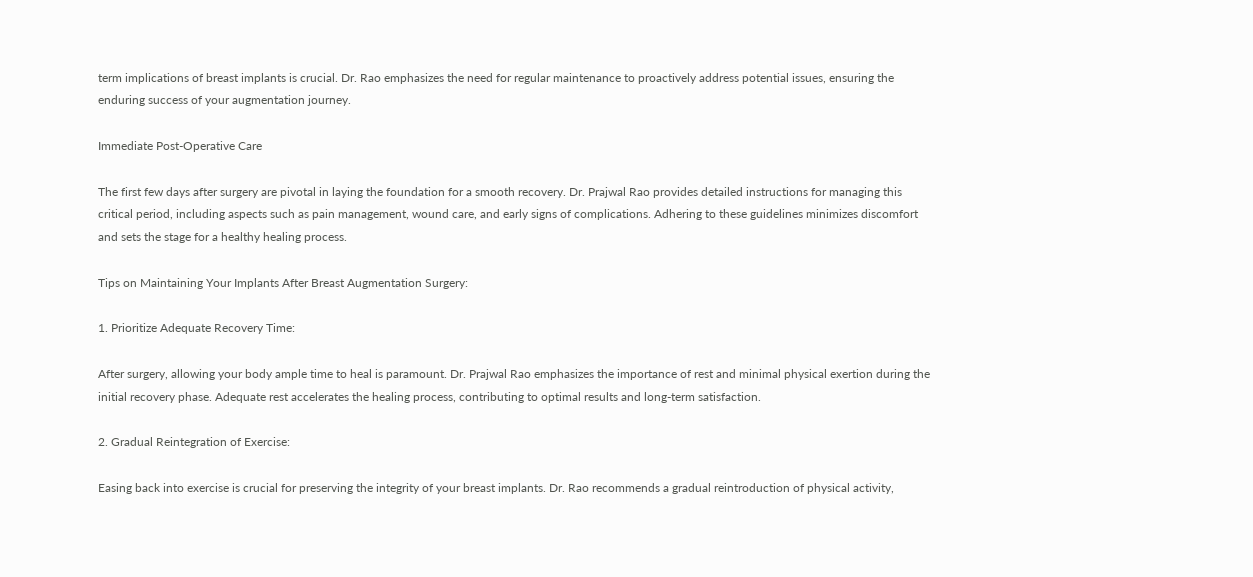term implications of breast implants is crucial. Dr. Rao emphasizes the need for regular maintenance to proactively address potential issues, ensuring the enduring success of your augmentation journey.

Immediate Post-Operative Care

The first few days after surgery are pivotal in laying the foundation for a smooth recovery. Dr. Prajwal Rao provides detailed instructions for managing this critical period, including aspects such as pain management, wound care, and early signs of complications. Adhering to these guidelines minimizes discomfort and sets the stage for a healthy healing process.

Tips on Maintaining Your Implants After Breast Augmentation Surgery:

1. Prioritize Adequate Recovery Time:

After surgery, allowing your body ample time to heal is paramount. Dr. Prajwal Rao emphasizes the importance of rest and minimal physical exertion during the initial recovery phase. Adequate rest accelerates the healing process, contributing to optimal results and long-term satisfaction.

2. Gradual Reintegration of Exercise:

Easing back into exercise is crucial for preserving the integrity of your breast implants. Dr. Rao recommends a gradual reintroduction of physical activity,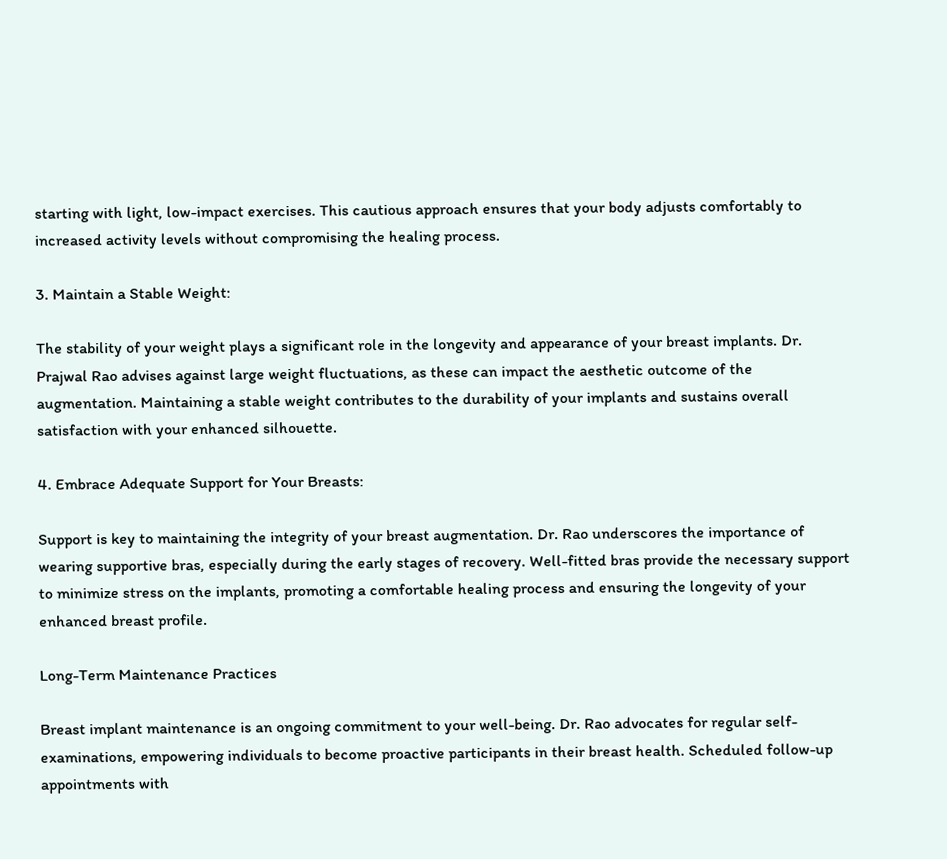starting with light, low-impact exercises. This cautious approach ensures that your body adjusts comfortably to increased activity levels without compromising the healing process.

3. Maintain a Stable Weight:

The stability of your weight plays a significant role in the longevity and appearance of your breast implants. Dr. Prajwal Rao advises against large weight fluctuations, as these can impact the aesthetic outcome of the augmentation. Maintaining a stable weight contributes to the durability of your implants and sustains overall satisfaction with your enhanced silhouette.

4. Embrace Adequate Support for Your Breasts:

Support is key to maintaining the integrity of your breast augmentation. Dr. Rao underscores the importance of wearing supportive bras, especially during the early stages of recovery. Well-fitted bras provide the necessary support to minimize stress on the implants, promoting a comfortable healing process and ensuring the longevity of your enhanced breast profile.

Long-Term Maintenance Practices

Breast implant maintenance is an ongoing commitment to your well-being. Dr. Rao advocates for regular self-examinations, empowering individuals to become proactive participants in their breast health. Scheduled follow-up appointments with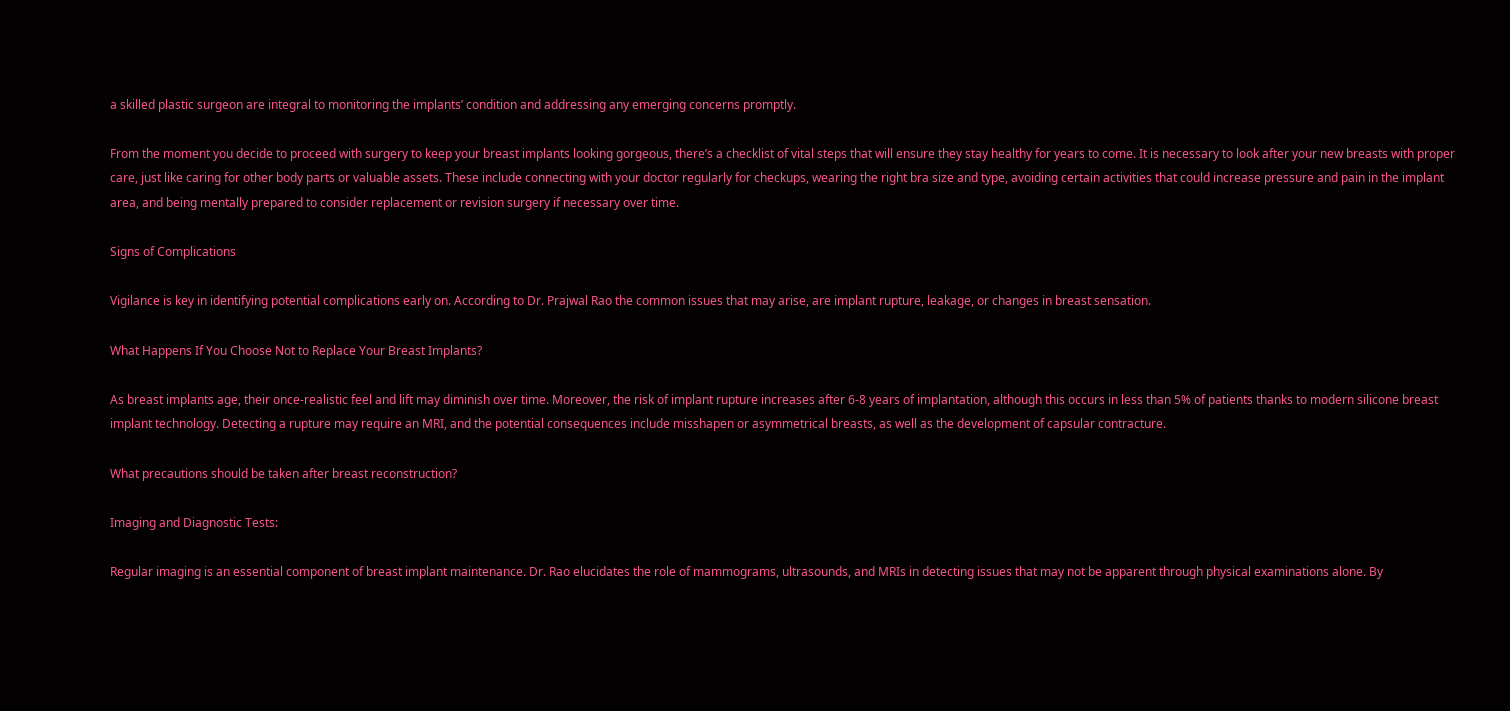a skilled plastic surgeon are integral to monitoring the implants’ condition and addressing any emerging concerns promptly.

From the moment you decide to proceed with surgery to keep your breast implants looking gorgeous, there’s a checklist of vital steps that will ensure they stay healthy for years to come. It is necessary to look after your new breasts with proper care, just like caring for other body parts or valuable assets. These include connecting with your doctor regularly for checkups, wearing the right bra size and type, avoiding certain activities that could increase pressure and pain in the implant area, and being mentally prepared to consider replacement or revision surgery if necessary over time.

Signs of Complications

Vigilance is key in identifying potential complications early on. According to Dr. Prajwal Rao the common issues that may arise, are implant rupture, leakage, or changes in breast sensation.

What Happens If You Choose Not to Replace Your Breast Implants?

As breast implants age, their once-realistic feel and lift may diminish over time. Moreover, the risk of implant rupture increases after 6-8 years of implantation, although this occurs in less than 5% of patients thanks to modern silicone breast implant technology. Detecting a rupture may require an MRI, and the potential consequences include misshapen or asymmetrical breasts, as well as the development of capsular contracture.

What precautions should be taken after breast reconstruction?

Imaging and Diagnostic Tests:

Regular imaging is an essential component of breast implant maintenance. Dr. Rao elucidates the role of mammograms, ultrasounds, and MRIs in detecting issues that may not be apparent through physical examinations alone. By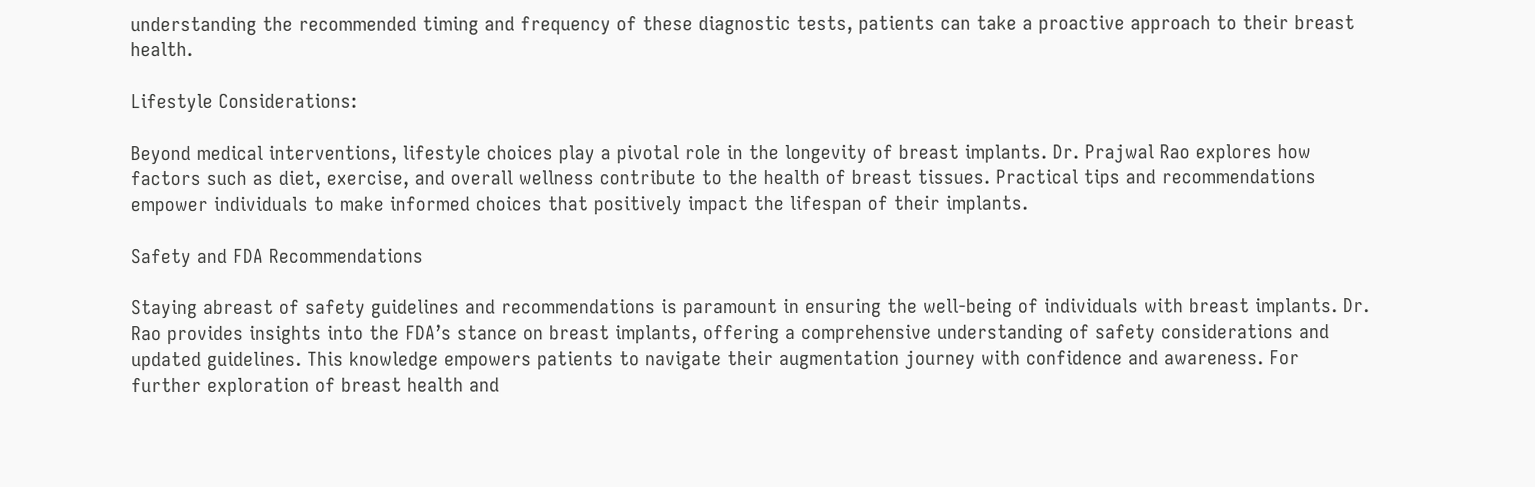understanding the recommended timing and frequency of these diagnostic tests, patients can take a proactive approach to their breast health.

Lifestyle Considerations:

Beyond medical interventions, lifestyle choices play a pivotal role in the longevity of breast implants. Dr. Prajwal Rao explores how factors such as diet, exercise, and overall wellness contribute to the health of breast tissues. Practical tips and recommendations empower individuals to make informed choices that positively impact the lifespan of their implants.

Safety and FDA Recommendations

Staying abreast of safety guidelines and recommendations is paramount in ensuring the well-being of individuals with breast implants. Dr. Rao provides insights into the FDA’s stance on breast implants, offering a comprehensive understanding of safety considerations and updated guidelines. This knowledge empowers patients to navigate their augmentation journey with confidence and awareness. For further exploration of breast health and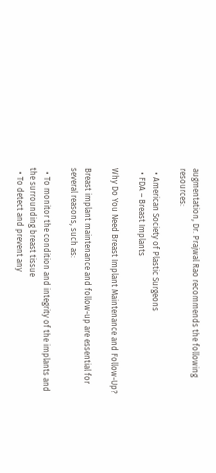augmentation, Dr. Prajwal Rao recommends the following resources:

  • American Society of Plastic Surgeons
  • FDA – Breast Implants

Why Do You Need Breast Implant Maintenance and Follow-Up?

Breast implant maintenance and follow-up are essential for several reasons, such as:

  • To monitor the condition and integrity of the implants and the surrounding breast tissue
  • To detect and prevent any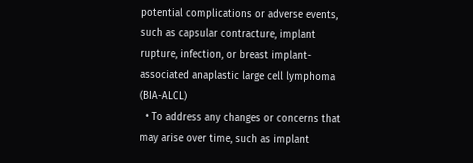potential complications or adverse events, such as capsular contracture, implant rupture, infection, or breast implant-associated anaplastic large cell lymphoma (BIA-ALCL)
  • To address any changes or concerns that may arise over time, such as implant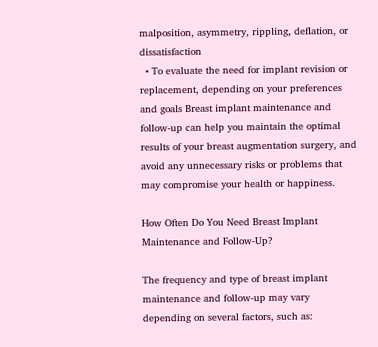malposition, asymmetry, rippling, deflation, or dissatisfaction
  • To evaluate the need for implant revision or replacement, depending on your preferences and goals Breast implant maintenance and follow-up can help you maintain the optimal results of your breast augmentation surgery, and avoid any unnecessary risks or problems that may compromise your health or happiness.

How Often Do You Need Breast Implant Maintenance and Follow-Up?

The frequency and type of breast implant maintenance and follow-up may vary depending on several factors, such as: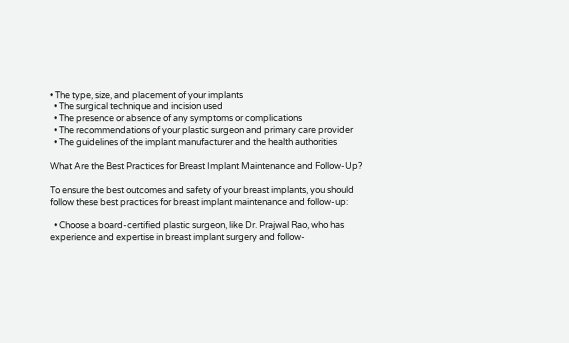• The type, size, and placement of your implants
  • The surgical technique and incision used
  • The presence or absence of any symptoms or complications
  • The recommendations of your plastic surgeon and primary care provider
  • The guidelines of the implant manufacturer and the health authorities

What Are the Best Practices for Breast Implant Maintenance and Follow-Up?

To ensure the best outcomes and safety of your breast implants, you should follow these best practices for breast implant maintenance and follow-up:

  • Choose a board-certified plastic surgeon, like Dr. Prajwal Rao, who has experience and expertise in breast implant surgery and follow-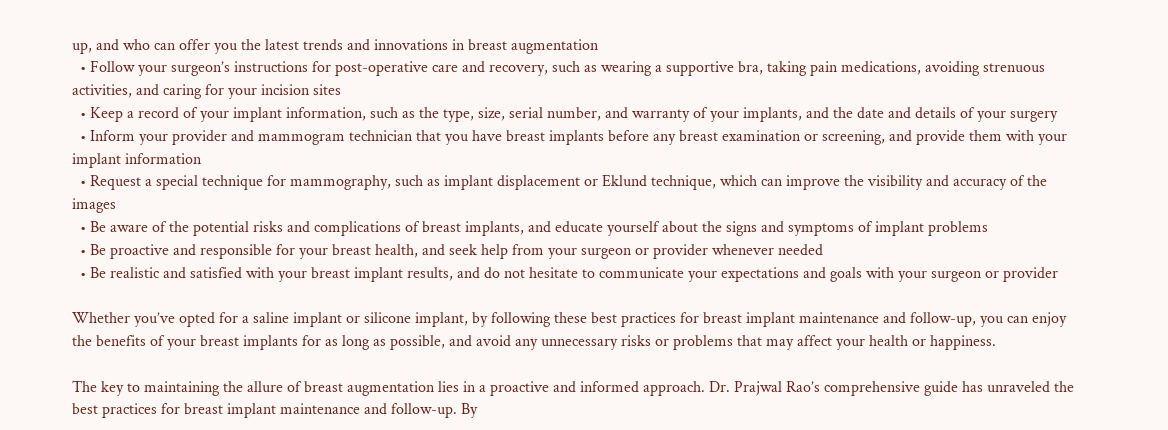up, and who can offer you the latest trends and innovations in breast augmentation
  • Follow your surgeon’s instructions for post-operative care and recovery, such as wearing a supportive bra, taking pain medications, avoiding strenuous activities, and caring for your incision sites
  • Keep a record of your implant information, such as the type, size, serial number, and warranty of your implants, and the date and details of your surgery
  • Inform your provider and mammogram technician that you have breast implants before any breast examination or screening, and provide them with your implant information
  • Request a special technique for mammography, such as implant displacement or Eklund technique, which can improve the visibility and accuracy of the images
  • Be aware of the potential risks and complications of breast implants, and educate yourself about the signs and symptoms of implant problems
  • Be proactive and responsible for your breast health, and seek help from your surgeon or provider whenever needed
  • Be realistic and satisfied with your breast implant results, and do not hesitate to communicate your expectations and goals with your surgeon or provider

Whether you’ve opted for a saline implant or silicone implant, by following these best practices for breast implant maintenance and follow-up, you can enjoy the benefits of your breast implants for as long as possible, and avoid any unnecessary risks or problems that may affect your health or happiness.

The key to maintaining the allure of breast augmentation lies in a proactive and informed approach. Dr. Prajwal Rao’s comprehensive guide has unraveled the best practices for breast implant maintenance and follow-up. By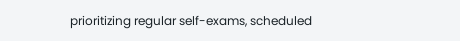prioritizing regular self-exams, scheduled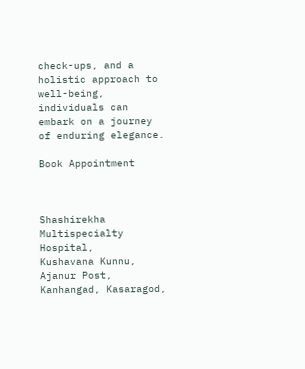check-ups, and a holistic approach to well-being, individuals can embark on a journey of enduring elegance.

Book Appointment



Shashirekha Multispecialty Hospital,
Kushavana Kunnu, Ajanur Post,
Kanhangad, Kasaragod,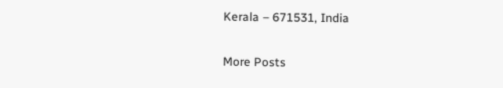Kerala – 671531, India

More Posts